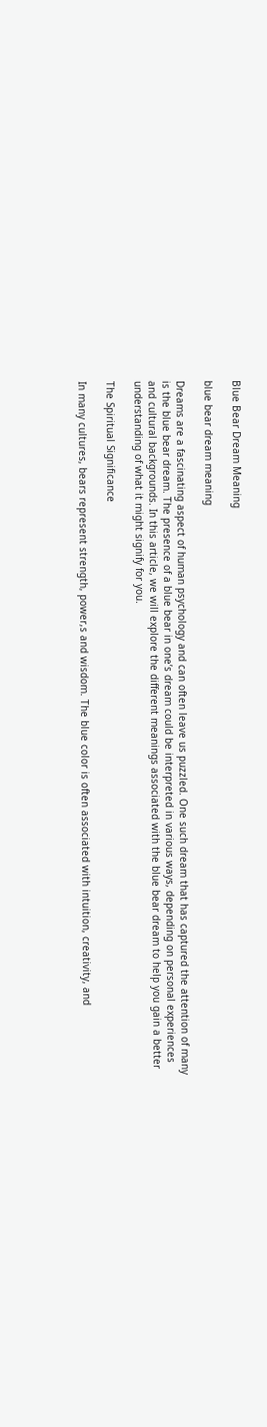Blue Bear Dream Meaning

blue bear dream meaning

Dreams are a fascinating aspect of human psychology and can often leave us puzzled. One such dream that has captured the attention of many is the blue bear dream. The presence of a blue bear in one’s dream could be interpreted in various ways, depending on personal experiences and cultural backgrounds. In this article, we will explore the different meanings associated with the blue bear dream to help you gain a better understanding of what it might signify for you.

The Spiritual Significance

In many cultures, bears represent strength, power,s and wisdom. The blue color is often associated with intuition, creativity, and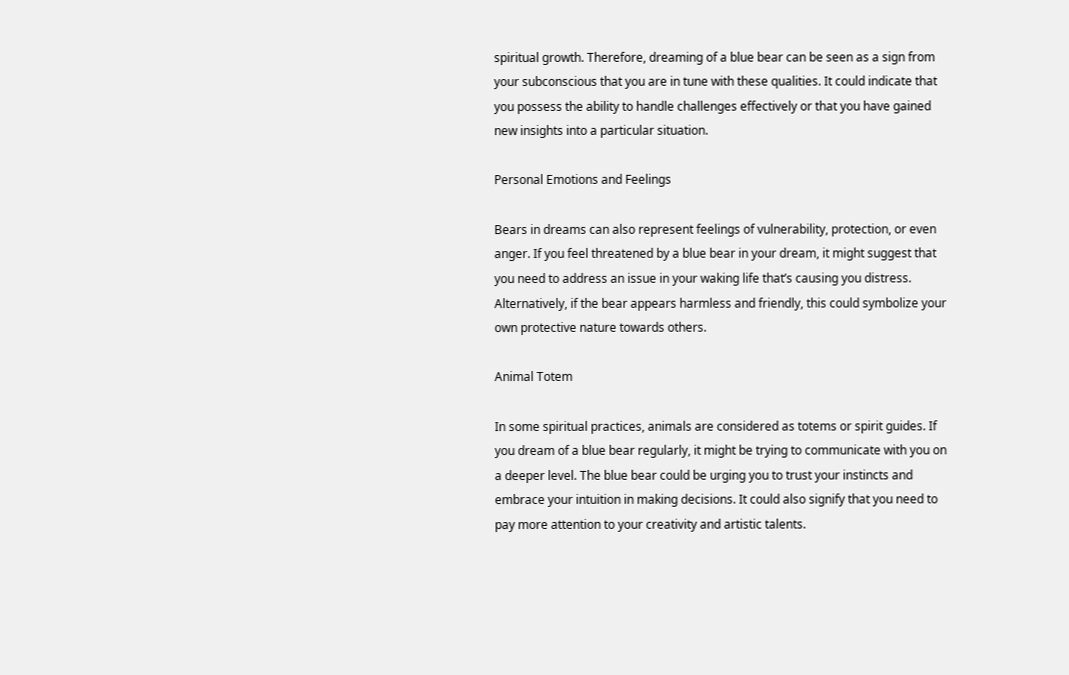spiritual growth. Therefore, dreaming of a blue bear can be seen as a sign from your subconscious that you are in tune with these qualities. It could indicate that you possess the ability to handle challenges effectively or that you have gained new insights into a particular situation.

Personal Emotions and Feelings

Bears in dreams can also represent feelings of vulnerability, protection, or even anger. If you feel threatened by a blue bear in your dream, it might suggest that you need to address an issue in your waking life that’s causing you distress. Alternatively, if the bear appears harmless and friendly, this could symbolize your own protective nature towards others.

Animal Totem

In some spiritual practices, animals are considered as totems or spirit guides. If you dream of a blue bear regularly, it might be trying to communicate with you on a deeper level. The blue bear could be urging you to trust your instincts and embrace your intuition in making decisions. It could also signify that you need to pay more attention to your creativity and artistic talents.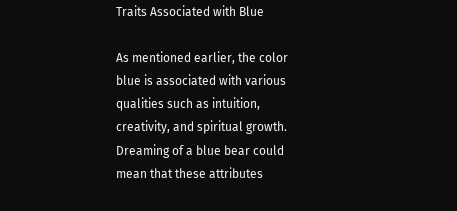Traits Associated with Blue

As mentioned earlier, the color blue is associated with various qualities such as intuition, creativity, and spiritual growth. Dreaming of a blue bear could mean that these attributes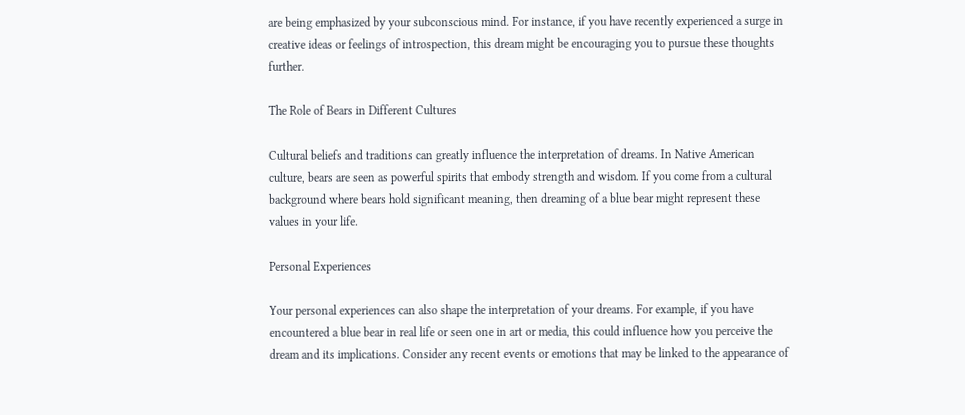are being emphasized by your subconscious mind. For instance, if you have recently experienced a surge in creative ideas or feelings of introspection, this dream might be encouraging you to pursue these thoughts further.

The Role of Bears in Different Cultures

Cultural beliefs and traditions can greatly influence the interpretation of dreams. In Native American culture, bears are seen as powerful spirits that embody strength and wisdom. If you come from a cultural background where bears hold significant meaning, then dreaming of a blue bear might represent these values in your life.

Personal Experiences

Your personal experiences can also shape the interpretation of your dreams. For example, if you have encountered a blue bear in real life or seen one in art or media, this could influence how you perceive the dream and its implications. Consider any recent events or emotions that may be linked to the appearance of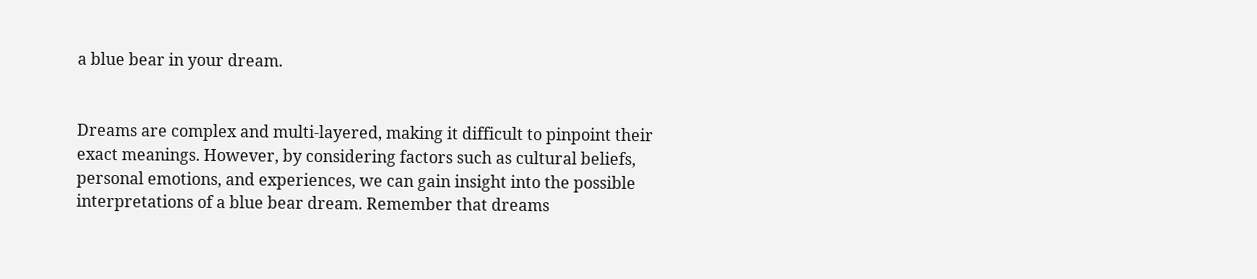a blue bear in your dream.


Dreams are complex and multi-layered, making it difficult to pinpoint their exact meanings. However, by considering factors such as cultural beliefs, personal emotions, and experiences, we can gain insight into the possible interpretations of a blue bear dream. Remember that dreams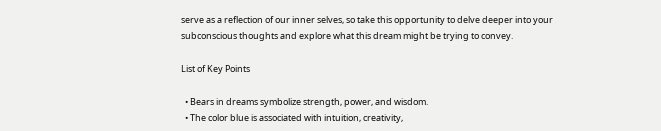serve as a reflection of our inner selves, so take this opportunity to delve deeper into your subconscious thoughts and explore what this dream might be trying to convey.

List of Key Points

  • Bears in dreams symbolize strength, power, and wisdom.
  • The color blue is associated with intuition, creativity,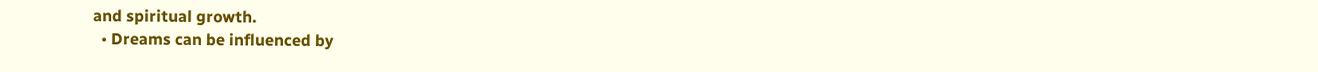and spiritual growth.
  • Dreams can be influenced by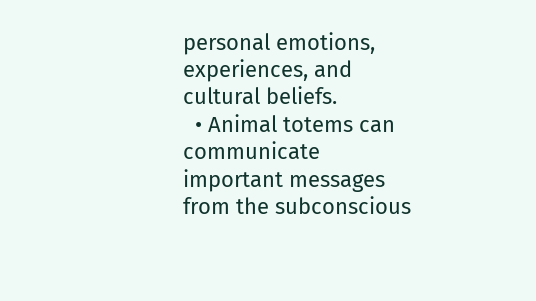personal emotions, experiences, and cultural beliefs.
  • Animal totems can communicate important messages from the subconscious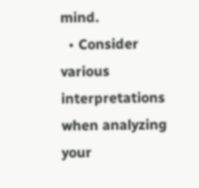mind.
  • Consider various interpretations when analyzing your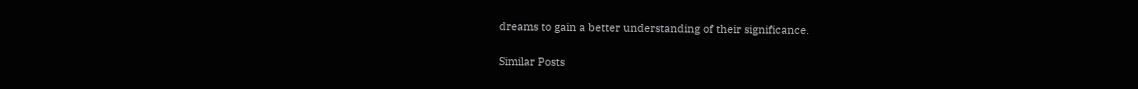dreams to gain a better understanding of their significance.

Similar Posts